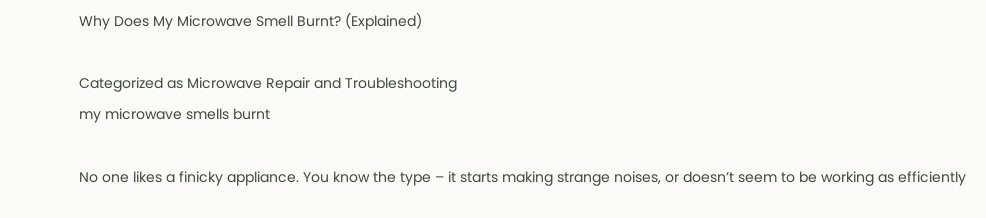Why Does My Microwave Smell Burnt? (Explained)

Categorized as Microwave Repair and Troubleshooting
my microwave smells burnt

No one likes a finicky appliance. You know the type – it starts making strange noises, or doesn’t seem to be working as efficiently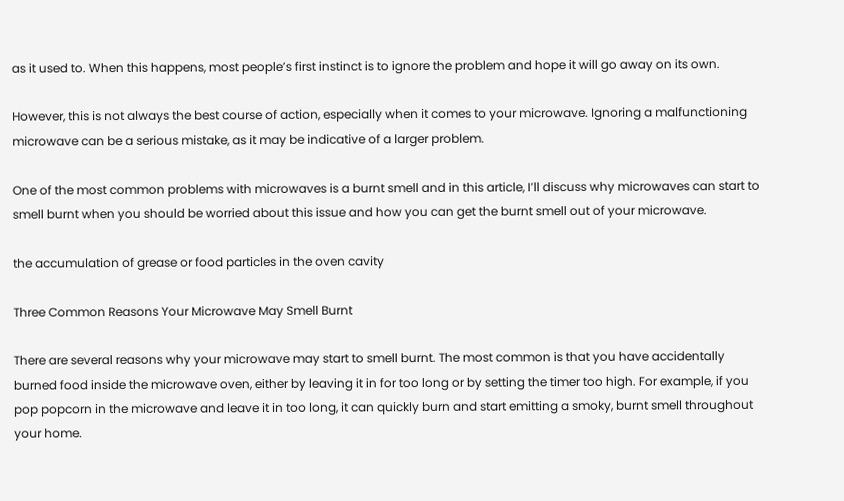as it used to. When this happens, most people’s first instinct is to ignore the problem and hope it will go away on its own.

However, this is not always the best course of action, especially when it comes to your microwave. Ignoring a malfunctioning microwave can be a serious mistake, as it may be indicative of a larger problem.

One of the most common problems with microwaves is a burnt smell and in this article, I’ll discuss why microwaves can start to smell burnt when you should be worried about this issue and how you can get the burnt smell out of your microwave.

the accumulation of grease or food particles in the oven cavity

Three Common Reasons Your Microwave May Smell Burnt

There are several reasons why your microwave may start to smell burnt. The most common is that you have accidentally burned food inside the microwave oven, either by leaving it in for too long or by setting the timer too high. For example, if you pop popcorn in the microwave and leave it in too long, it can quickly burn and start emitting a smoky, burnt smell throughout your home.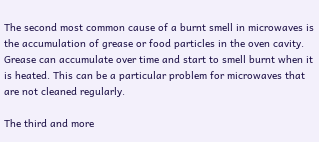The second most common cause of a burnt smell in microwaves is the accumulation of grease or food particles in the oven cavity. Grease can accumulate over time and start to smell burnt when it is heated. This can be a particular problem for microwaves that are not cleaned regularly.

The third and more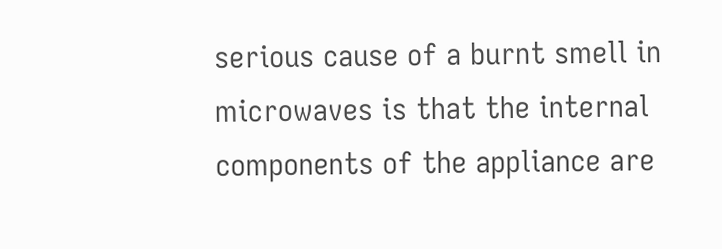serious cause of a burnt smell in microwaves is that the internal components of the appliance are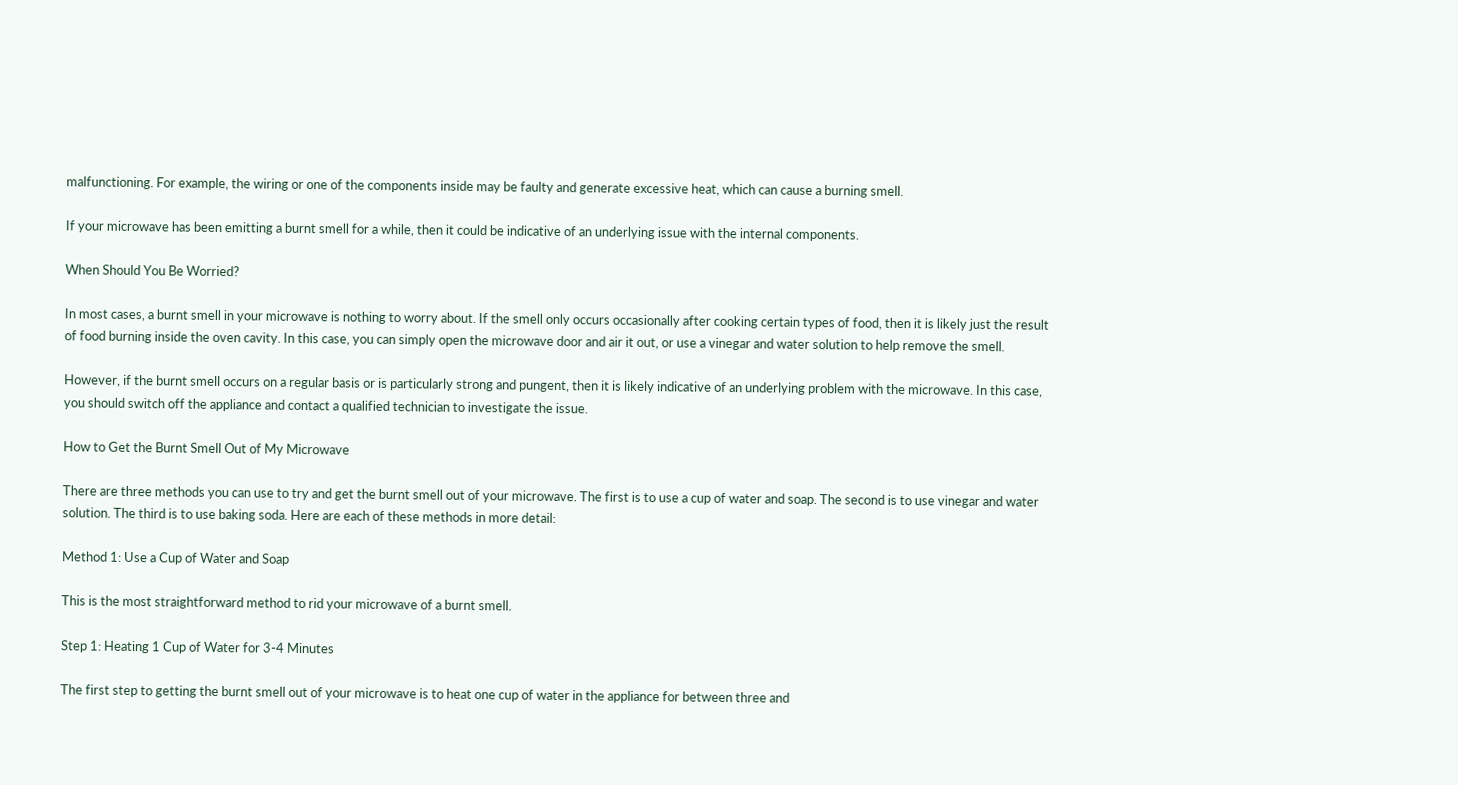malfunctioning. For example, the wiring or one of the components inside may be faulty and generate excessive heat, which can cause a burning smell.

If your microwave has been emitting a burnt smell for a while, then it could be indicative of an underlying issue with the internal components.

When Should You Be Worried?

In most cases, a burnt smell in your microwave is nothing to worry about. If the smell only occurs occasionally after cooking certain types of food, then it is likely just the result of food burning inside the oven cavity. In this case, you can simply open the microwave door and air it out, or use a vinegar and water solution to help remove the smell.

However, if the burnt smell occurs on a regular basis or is particularly strong and pungent, then it is likely indicative of an underlying problem with the microwave. In this case, you should switch off the appliance and contact a qualified technician to investigate the issue.

How to Get the Burnt Smell Out of My Microwave

There are three methods you can use to try and get the burnt smell out of your microwave. The first is to use a cup of water and soap. The second is to use vinegar and water solution. The third is to use baking soda. Here are each of these methods in more detail:

Method 1: Use a Cup of Water and Soap

This is the most straightforward method to rid your microwave of a burnt smell.

Step 1: Heating 1 Cup of Water for 3-4 Minutes

The first step to getting the burnt smell out of your microwave is to heat one cup of water in the appliance for between three and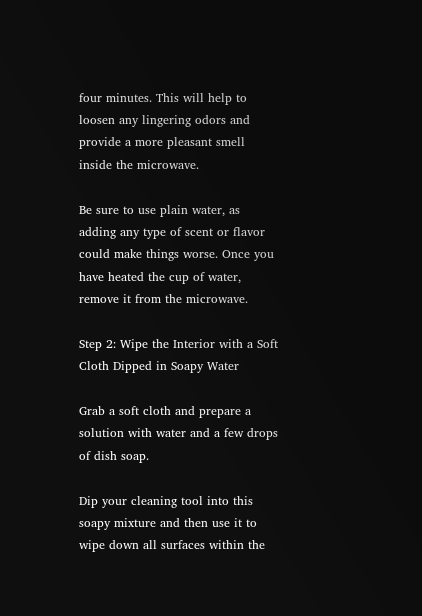four minutes. This will help to loosen any lingering odors and provide a more pleasant smell inside the microwave.

Be sure to use plain water, as adding any type of scent or flavor could make things worse. Once you have heated the cup of water, remove it from the microwave.

Step 2: Wipe the Interior with a Soft Cloth Dipped in Soapy Water

Grab a soft cloth and prepare a solution with water and a few drops of dish soap.

Dip your cleaning tool into this soapy mixture and then use it to wipe down all surfaces within the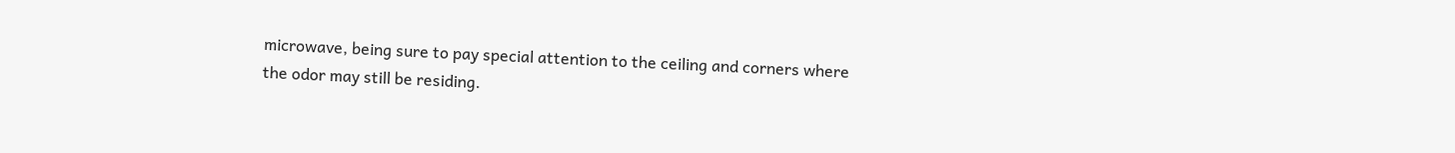microwave, being sure to pay special attention to the ceiling and corners where the odor may still be residing.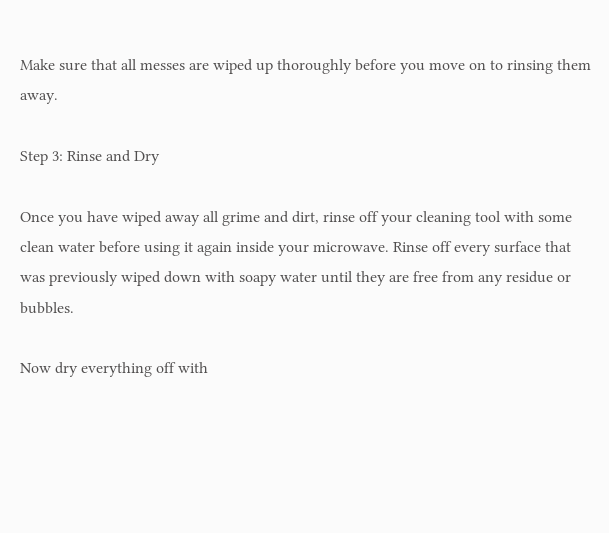Make sure that all messes are wiped up thoroughly before you move on to rinsing them away.

Step 3: Rinse and Dry

Once you have wiped away all grime and dirt, rinse off your cleaning tool with some clean water before using it again inside your microwave. Rinse off every surface that was previously wiped down with soapy water until they are free from any residue or bubbles.

Now dry everything off with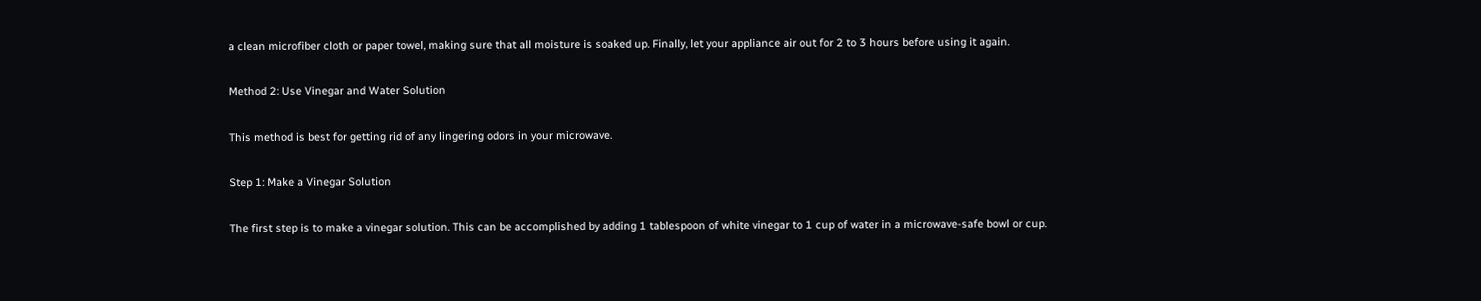a clean microfiber cloth or paper towel, making sure that all moisture is soaked up. Finally, let your appliance air out for 2 to 3 hours before using it again.

Method 2: Use Vinegar and Water Solution

This method is best for getting rid of any lingering odors in your microwave.

Step 1: Make a Vinegar Solution

The first step is to make a vinegar solution. This can be accomplished by adding 1 tablespoon of white vinegar to 1 cup of water in a microwave-safe bowl or cup.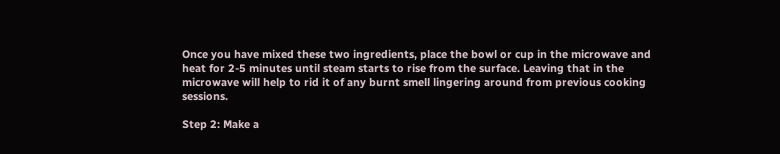Once you have mixed these two ingredients, place the bowl or cup in the microwave and heat for 2-5 minutes until steam starts to rise from the surface. Leaving that in the microwave will help to rid it of any burnt smell lingering around from previous cooking sessions.

Step 2: Make a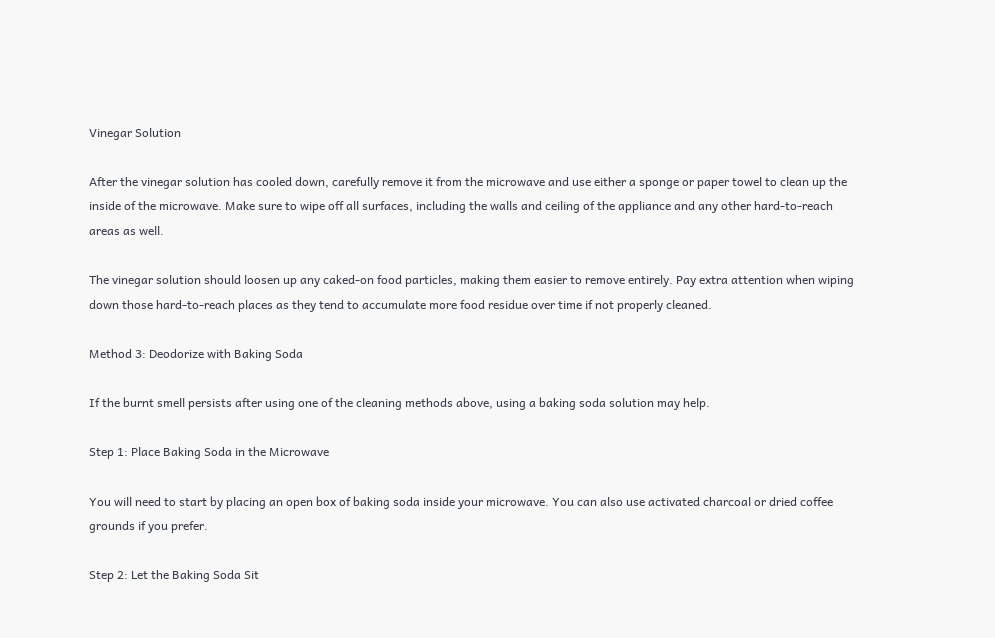Vinegar Solution

After the vinegar solution has cooled down, carefully remove it from the microwave and use either a sponge or paper towel to clean up the inside of the microwave. Make sure to wipe off all surfaces, including the walls and ceiling of the appliance and any other hard-to-reach areas as well.

The vinegar solution should loosen up any caked-on food particles, making them easier to remove entirely. Pay extra attention when wiping down those hard-to-reach places as they tend to accumulate more food residue over time if not properly cleaned.

Method 3: Deodorize with Baking Soda

If the burnt smell persists after using one of the cleaning methods above, using a baking soda solution may help.

Step 1: Place Baking Soda in the Microwave

You will need to start by placing an open box of baking soda inside your microwave. You can also use activated charcoal or dried coffee grounds if you prefer.

Step 2: Let the Baking Soda Sit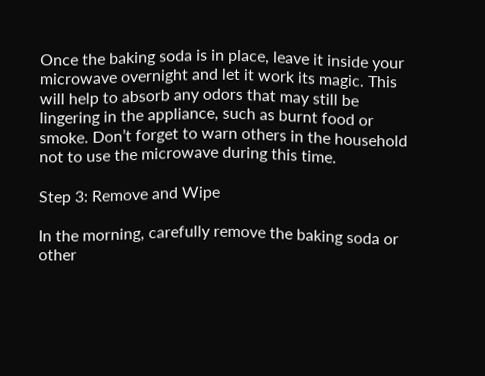Once the baking soda is in place, leave it inside your microwave overnight and let it work its magic. This will help to absorb any odors that may still be lingering in the appliance, such as burnt food or smoke. Don’t forget to warn others in the household not to use the microwave during this time.

Step 3: Remove and Wipe

In the morning, carefully remove the baking soda or other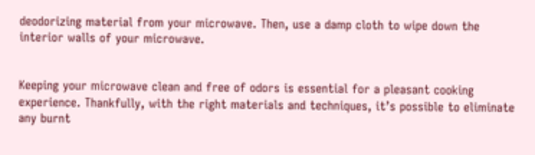deodorizing material from your microwave. Then, use a damp cloth to wipe down the interior walls of your microwave.


Keeping your microwave clean and free of odors is essential for a pleasant cooking experience. Thankfully, with the right materials and techniques, it’s possible to eliminate any burnt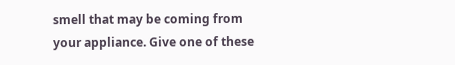smell that may be coming from your appliance. Give one of these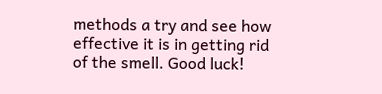methods a try and see how effective it is in getting rid of the smell. Good luck!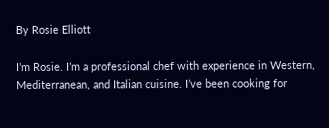By Rosie Elliott

I’m Rosie. I’m a professional chef with experience in Western, Mediterranean, and Italian cuisine. I’ve been cooking for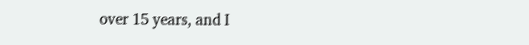over 15 years, and I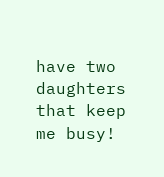have two daughters that keep me busy!